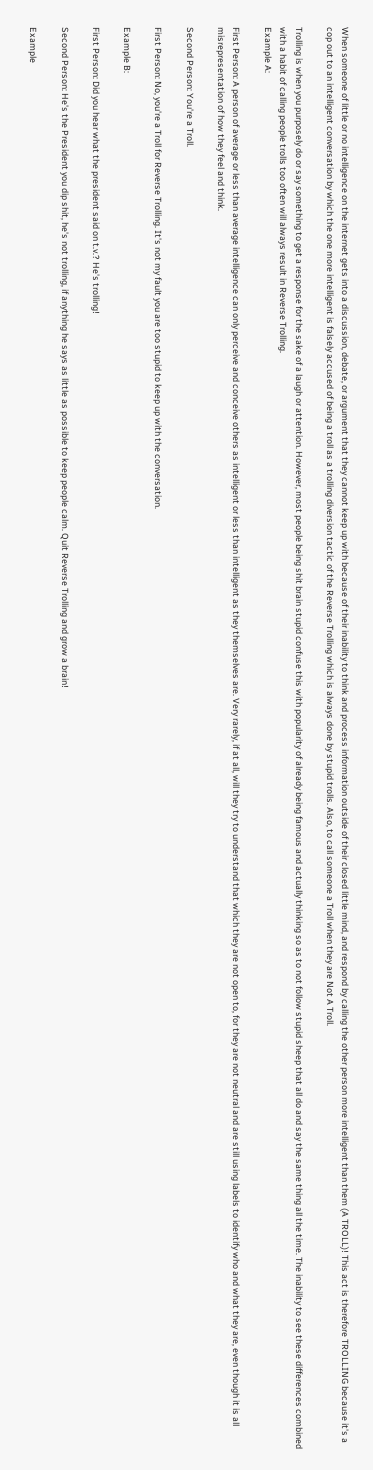When someone of little or no intelligence on the internet gets into a discussion, debate, or argument that they cannot keep up with because of their inability to think and process information outside of their closed little mind, and respond by calling the other person more intelligent than them (A TROLL)! This act is therefore TROLLING because it's a cop out to an intelligent conversation by which the one more intelligent is falsely accused of being a troll as a trolling diversion tactic of the Reverse Trolling which is always done by stupid trolls. Also, to call someone a Troll when they are Not A Troll.

Trolling is when you purposely do or say something to get a response for the sake of a laugh or attention. However, most people being shit brain stupid confuse this with popularity of already being famous and actually thinking so as to not follow stupid sheep that all do and say the same thing all the time. The inability to see these differences combined with a habit of calling people trolls too often will always result in Reverse Trolling.
Example A:

First Person: A person of average or less than average intelligence can only perceive and conceive others as intelligent or less than intelligent as they themselves are. Very rarely, if at all, will they try to understand that which they are not open to, for they are not neutral and are still using labels to identify who and what they are, even though it is all misrepresentation of how they feel and think.

Second Person: You're a Troll.

First Person: No, you're a Troll for Reverse Trolling. It's not my fault you are too stupid to keep up with the conversation.

Example B:

First Person: Did you hear what the president said on t.v.? He's trolling!

Second Person: He's the President you dip shit, he's not trolling, if anything he says as little as possible to keep people calm. Quit Reverse Trolling and grow a brain!

Example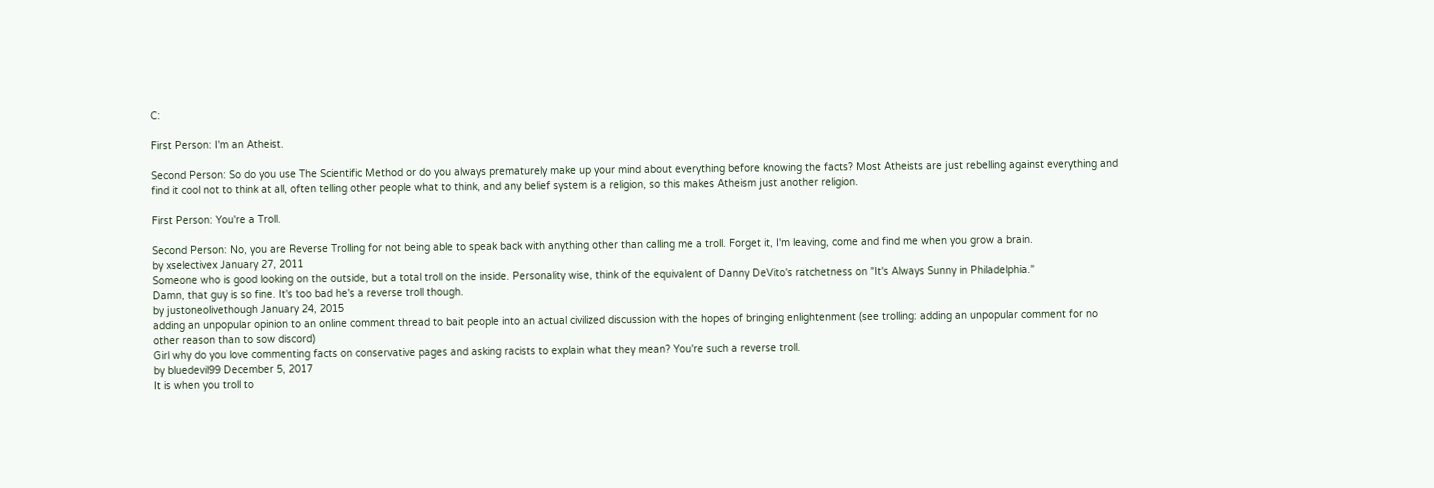C:

First Person: I'm an Atheist.

Second Person: So do you use The Scientific Method or do you always prematurely make up your mind about everything before knowing the facts? Most Atheists are just rebelling against everything and find it cool not to think at all, often telling other people what to think, and any belief system is a religion, so this makes Atheism just another religion.

First Person: You're a Troll.

Second Person: No, you are Reverse Trolling for not being able to speak back with anything other than calling me a troll. Forget it, I'm leaving, come and find me when you grow a brain.
by xselectivex January 27, 2011
Someone who is good looking on the outside, but a total troll on the inside. Personality wise, think of the equivalent of Danny DeVito's ratchetness on "It's Always Sunny in Philadelphia."
Damn, that guy is so fine. It's too bad he's a reverse troll though.
by justoneolivethough January 24, 2015
adding an unpopular opinion to an online comment thread to bait people into an actual civilized discussion with the hopes of bringing enlightenment (see trolling: adding an unpopular comment for no other reason than to sow discord)
Girl why do you love commenting facts on conservative pages and asking racists to explain what they mean? You're such a reverse troll.
by bluedevil99 December 5, 2017
It is when you troll to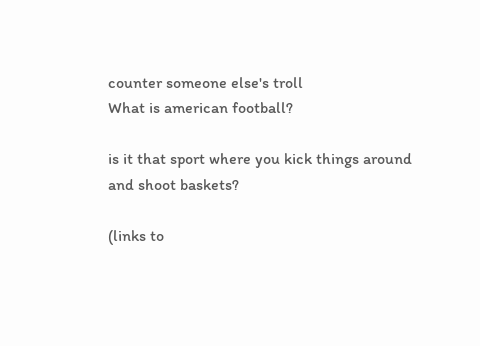counter someone else's troll
What is american football?

is it that sport where you kick things around and shoot baskets?

(links to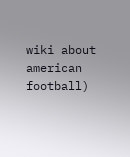wiki about american football)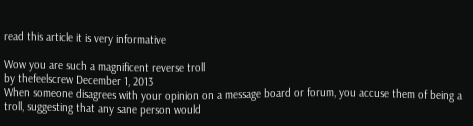read this article it is very informative

Wow you are such a magnificent reverse troll
by thefeelscrew December 1, 2013
When someone disagrees with your opinion on a message board or forum, you accuse them of being a troll, suggesting that any sane person would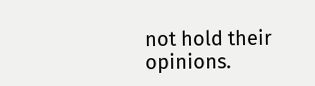not hold their opinions.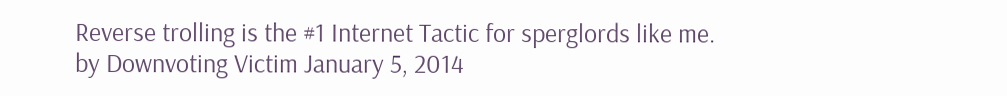Reverse trolling is the #1 Internet Tactic for sperglords like me.
by Downvoting Victim January 5, 2014